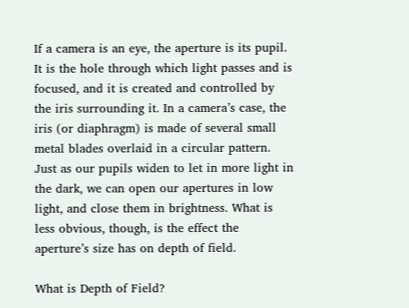If a camera is an eye, the aperture is its pupil. It is the hole through which light passes and is focused, and it is created and controlled by the iris surrounding it. In a camera’s case, the iris (or diaphragm) is made of several small metal blades overlaid in a circular pattern. Just as our pupils widen to let in more light in the dark, we can open our apertures in low light, and close them in brightness. What is less obvious, though, is the effect the aperture’s size has on depth of field.

What is Depth of Field?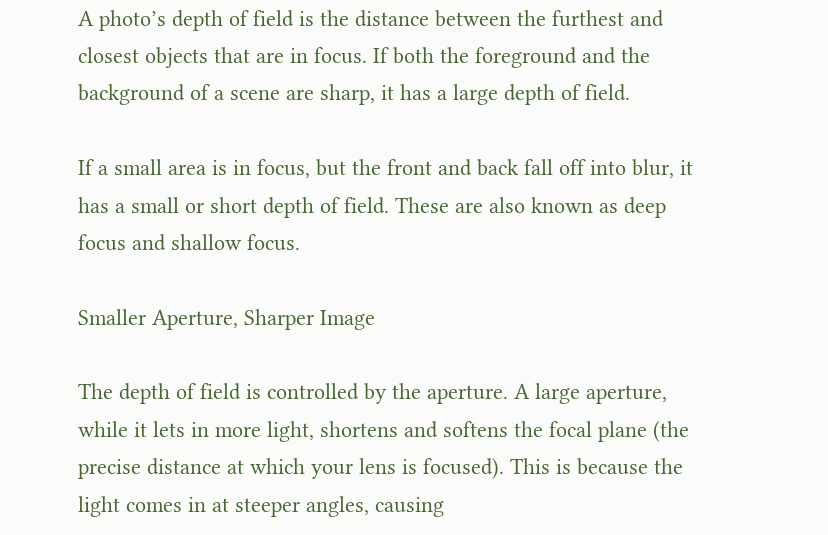A photo’s depth of field is the distance between the furthest and closest objects that are in focus. If both the foreground and the background of a scene are sharp, it has a large depth of field.

If a small area is in focus, but the front and back fall off into blur, it has a small or short depth of field. These are also known as deep focus and shallow focus.

Smaller Aperture, Sharper Image

The depth of field is controlled by the aperture. A large aperture, while it lets in more light, shortens and softens the focal plane (the precise distance at which your lens is focused). This is because the light comes in at steeper angles, causing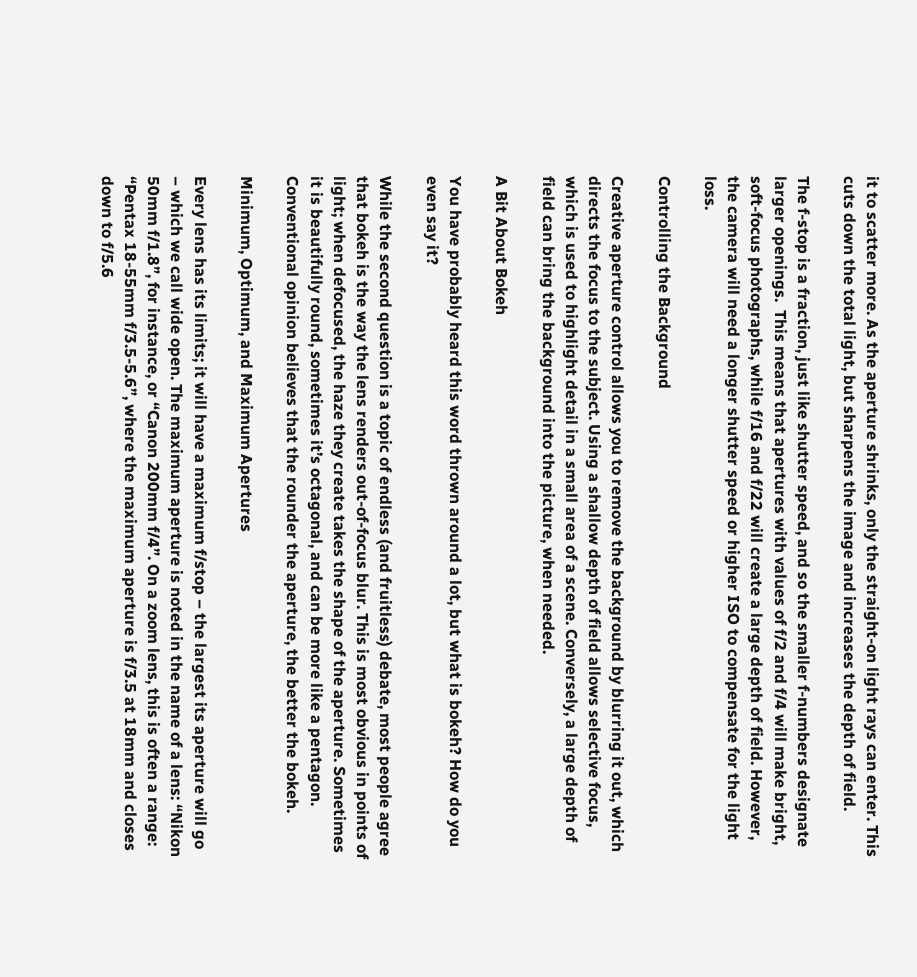it to scatter more. As the aperture shrinks, only the straight-on light rays can enter. This cuts down the total light, but sharpens the image and increases the depth of field.

The f-stop is a fraction, just like shutter speed, and so the smaller f-numbers designate larger openings.  This means that apertures with values of f/2 and f/4 will make bright, soft-focus photographs, while f/16 and f/22 will create a large depth of field. However, the camera will need a longer shutter speed or higher ISO to compensate for the light loss.

Controlling the Background

Creative aperture control allows you to remove the background by blurring it out, which directs the focus to the subject. Using a shallow depth of field allows selective focus, which is used to highlight detail in a small area of a scene. Conversely, a large depth of field can bring the background into the picture, when needed.

A Bit About Bokeh

You have probably heard this word thrown around a lot, but what is bokeh? How do you even say it?

While the second question is a topic of endless (and fruitless) debate, most people agree that bokeh is the way the lens renders out-of-focus blur. This is most obvious in points of light; when defocused, the haze they create takes the shape of the aperture. Sometimes it is beautifully round, sometimes it’s octagonal, and can be more like a pentagon. Conventional opinion believes that the rounder the aperture, the better the bokeh.

Minimum, Optimum, and Maximum Apertures

Every lens has its limits; it will have a maximum f/stop – the largest its aperture will go – which we call wide open. The maximum aperture is noted in the name of a lens: “Nikon 50mm f/1.8”, for instance, or “Canon 200mm f/4”. On a zoom lens, this is often a range: “Pentax 18-55mm f/3.5-5.6”, where the maximum aperture is f/3.5 at 18mm and closes down to f/5.6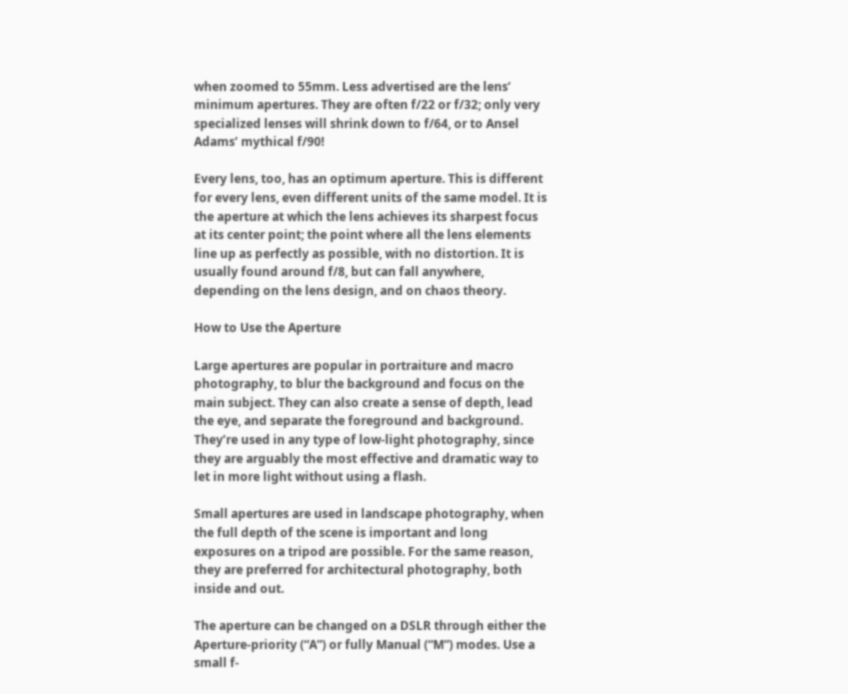when zoomed to 55mm. Less advertised are the lens’ minimum apertures. They are often f/22 or f/32; only very specialized lenses will shrink down to f/64, or to Ansel Adams’ mythical f/90!

Every lens, too, has an optimum aperture. This is different for every lens, even different units of the same model. It is the aperture at which the lens achieves its sharpest focus at its center point; the point where all the lens elements line up as perfectly as possible, with no distortion. It is usually found around f/8, but can fall anywhere, depending on the lens design, and on chaos theory.

How to Use the Aperture

Large apertures are popular in portraiture and macro photography, to blur the background and focus on the main subject. They can also create a sense of depth, lead the eye, and separate the foreground and background. They’re used in any type of low-light photography, since they are arguably the most effective and dramatic way to let in more light without using a flash.

Small apertures are used in landscape photography, when the full depth of the scene is important and long exposures on a tripod are possible. For the same reason, they are preferred for architectural photography, both inside and out.

The aperture can be changed on a DSLR through either the Aperture-priority (“A”) or fully Manual (“M”) modes. Use a small f-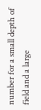number for a small depth of field and a large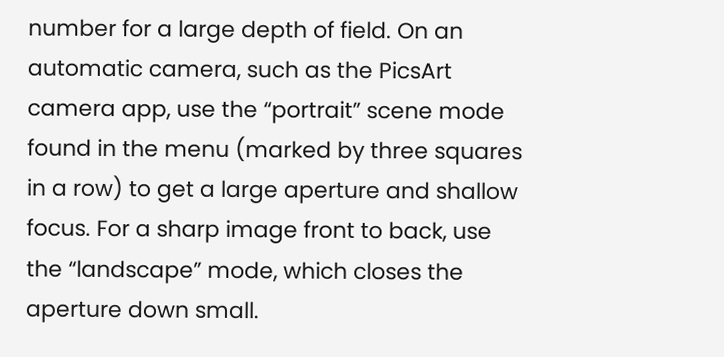number for a large depth of field. On an automatic camera, such as the PicsArt camera app, use the “portrait” scene mode found in the menu (marked by three squares in a row) to get a large aperture and shallow focus. For a sharp image front to back, use the “landscape” mode, which closes the aperture down small.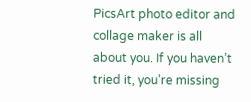PicsArt photo editor and collage maker is all about you. If you haven’t tried it, you’re missing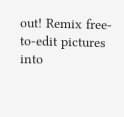out! Remix free-to-edit pictures into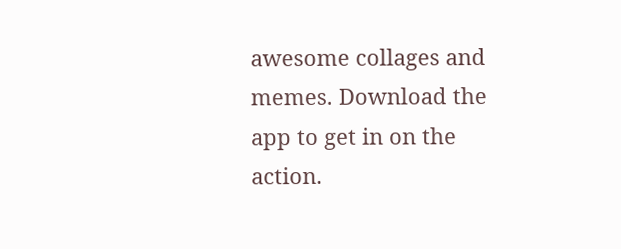awesome collages and memes. Download the app to get in on the action.